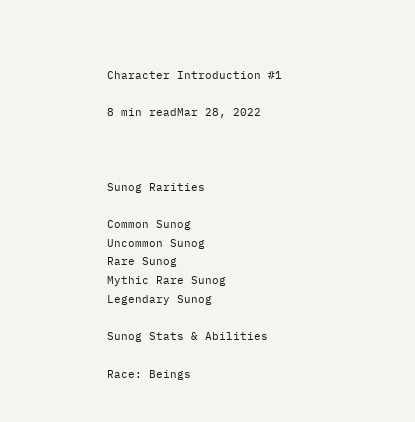Character Introduction #1

8 min readMar 28, 2022



Sunog Rarities

Common Sunog
Uncommon Sunog
Rare Sunog
Mythic Rare Sunog
Legendary Sunog

Sunog Stats & Abilities

Race: Beings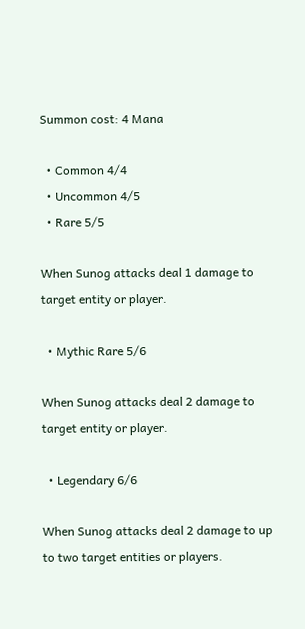Summon cost: 4 Mana

  • Common 4/4
  • Uncommon 4/5
  • Rare 5/5

When Sunog attacks deal 1 damage to target entity or player.

  • Mythic Rare 5/6

When Sunog attacks deal 2 damage to target entity or player.

  • Legendary 6/6

When Sunog attacks deal 2 damage to up to two target entities or players.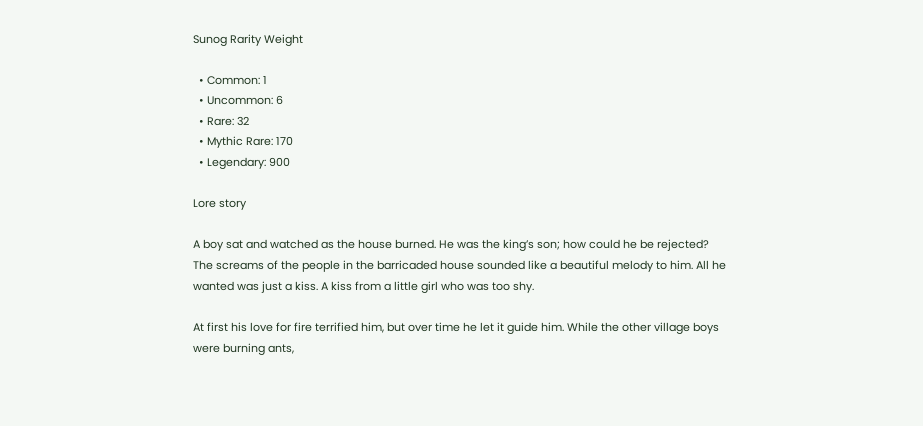Sunog Rarity Weight

  • Common: 1
  • Uncommon: 6
  • Rare: 32
  • Mythic Rare: 170
  • Legendary: 900

Lore story

A boy sat and watched as the house burned. He was the king’s son; how could he be rejected? The screams of the people in the barricaded house sounded like a beautiful melody to him. All he wanted was just a kiss. A kiss from a little girl who was too shy.

At first his love for fire terrified him, but over time he let it guide him. While the other village boys were burning ants,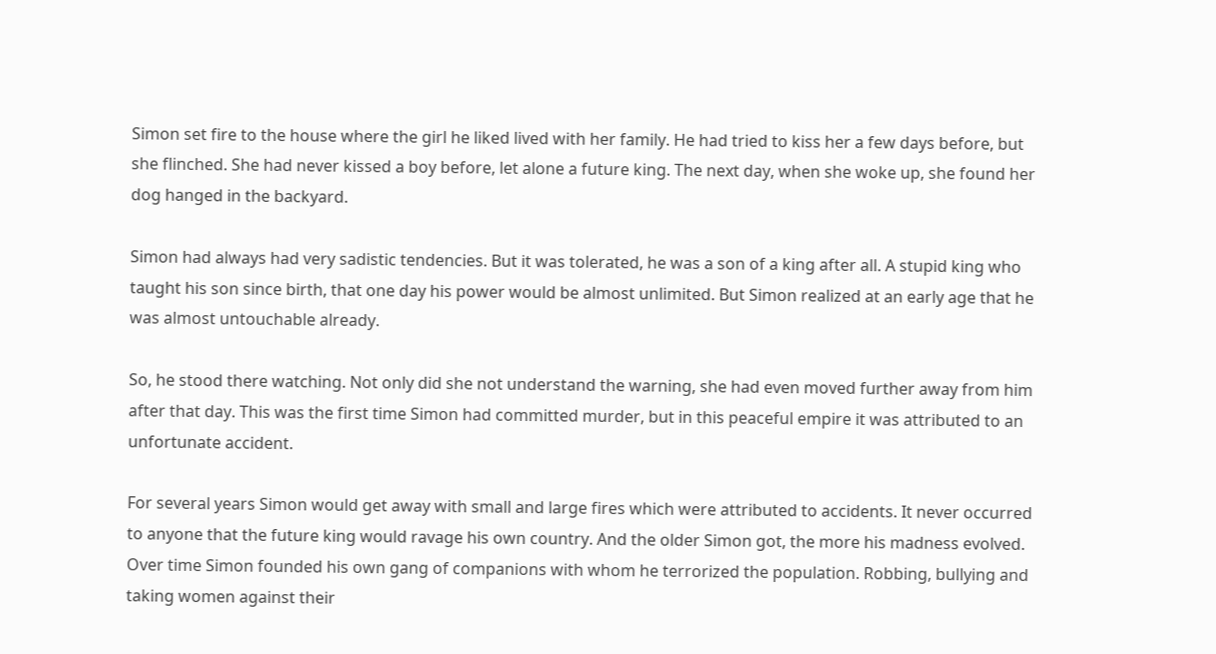Simon set fire to the house where the girl he liked lived with her family. He had tried to kiss her a few days before, but she flinched. She had never kissed a boy before, let alone a future king. The next day, when she woke up, she found her dog hanged in the backyard.

Simon had always had very sadistic tendencies. But it was tolerated, he was a son of a king after all. A stupid king who taught his son since birth, that one day his power would be almost unlimited. But Simon realized at an early age that he was almost untouchable already.

So, he stood there watching. Not only did she not understand the warning, she had even moved further away from him after that day. This was the first time Simon had committed murder, but in this peaceful empire it was attributed to an unfortunate accident.

For several years Simon would get away with small and large fires which were attributed to accidents. It never occurred to anyone that the future king would ravage his own country. And the older Simon got, the more his madness evolved. Over time Simon founded his own gang of companions with whom he terrorized the population. Robbing, bullying and taking women against their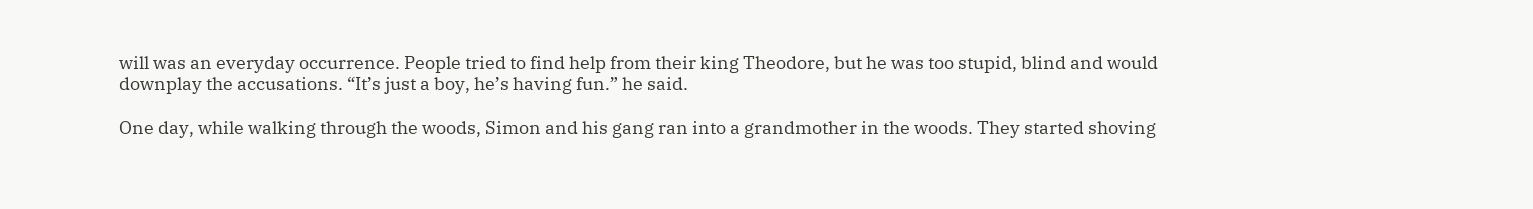will was an everyday occurrence. People tried to find help from their king Theodore, but he was too stupid, blind and would downplay the accusations. “It’s just a boy, he’s having fun.” he said.

One day, while walking through the woods, Simon and his gang ran into a grandmother in the woods. They started shoving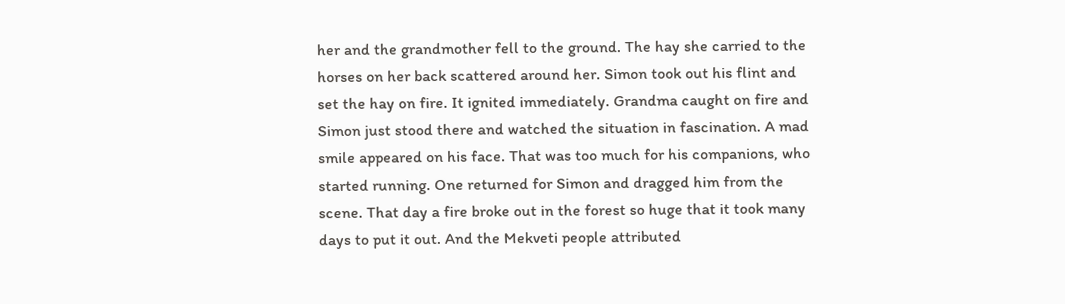her and the grandmother fell to the ground. The hay she carried to the horses on her back scattered around her. Simon took out his flint and set the hay on fire. It ignited immediately. Grandma caught on fire and Simon just stood there and watched the situation in fascination. A mad smile appeared on his face. That was too much for his companions, who started running. One returned for Simon and dragged him from the scene. That day a fire broke out in the forest so huge that it took many days to put it out. And the Mekveti people attributed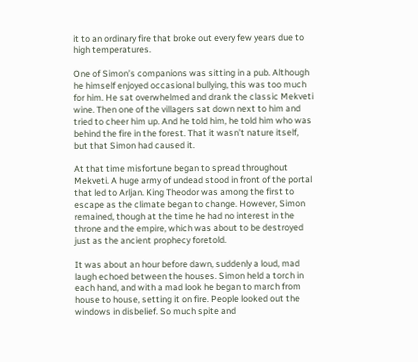it to an ordinary fire that broke out every few years due to high temperatures.

One of Simon’s companions was sitting in a pub. Although he himself enjoyed occasional bullying, this was too much for him. He sat overwhelmed and drank the classic Mekveti wine. Then one of the villagers sat down next to him and tried to cheer him up. And he told him, he told him who was behind the fire in the forest. That it wasn’t nature itself, but that Simon had caused it.

At that time misfortune began to spread throughout Mekveti. A huge army of undead stood in front of the portal that led to Arljan. King Theodor was among the first to escape as the climate began to change. However, Simon remained, though at the time he had no interest in the throne and the empire, which was about to be destroyed just as the ancient prophecy foretold.

It was about an hour before dawn, suddenly a loud, mad laugh echoed between the houses. Simon held a torch in each hand, and with a mad look he began to march from house to house, setting it on fire. People looked out the windows in disbelief. So much spite and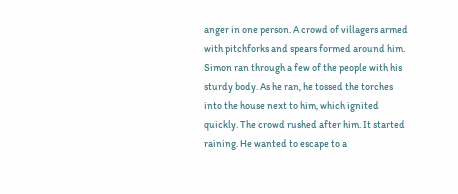anger in one person. A crowd of villagers armed with pitchforks and spears formed around him. Simon ran through a few of the people with his sturdy body. As he ran, he tossed the torches into the house next to him, which ignited quickly. The crowd rushed after him. It started raining. He wanted to escape to a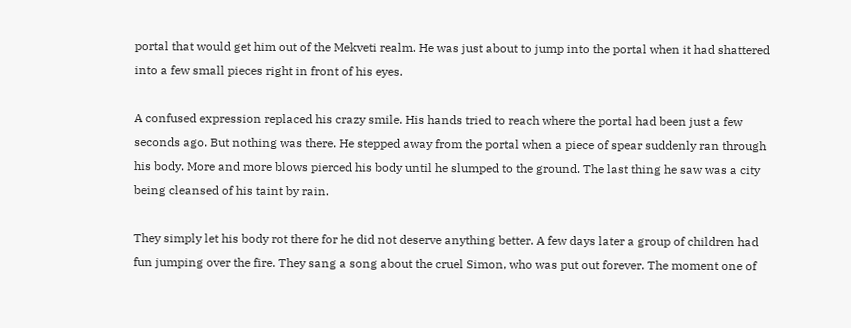portal that would get him out of the Mekveti realm. He was just about to jump into the portal when it had shattered into a few small pieces right in front of his eyes.

A confused expression replaced his crazy smile. His hands tried to reach where the portal had been just a few seconds ago. But nothing was there. He stepped away from the portal when a piece of spear suddenly ran through his body. More and more blows pierced his body until he slumped to the ground. The last thing he saw was a city being cleansed of his taint by rain.

They simply let his body rot there for he did not deserve anything better. A few days later a group of children had fun jumping over the fire. They sang a song about the cruel Simon, who was put out forever. The moment one of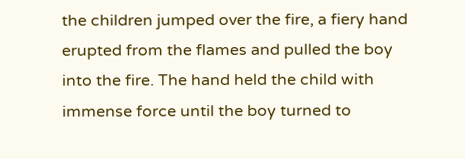the children jumped over the fire, a fiery hand erupted from the flames and pulled the boy into the fire. The hand held the child with immense force until the boy turned to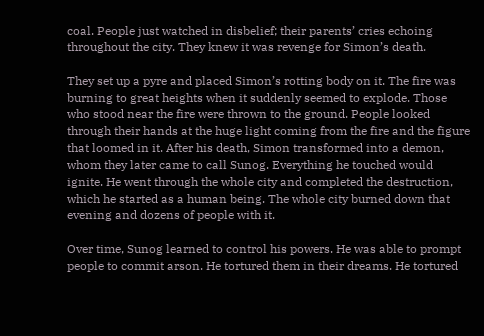coal. People just watched in disbelief; their parents’ cries echoing throughout the city. They knew it was revenge for Simon’s death.

They set up a pyre and placed Simon’s rotting body on it. The fire was burning to great heights when it suddenly seemed to explode. Those who stood near the fire were thrown to the ground. People looked through their hands at the huge light coming from the fire and the figure that loomed in it. After his death, Simon transformed into a demon, whom they later came to call Sunog. Everything he touched would ignite. He went through the whole city and completed the destruction, which he started as a human being. The whole city burned down that evening and dozens of people with it.

Over time, Sunog learned to control his powers. He was able to prompt people to commit arson. He tortured them in their dreams. He tortured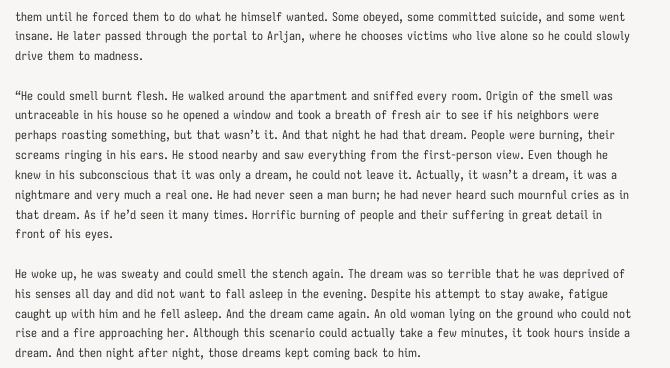them until he forced them to do what he himself wanted. Some obeyed, some committed suicide, and some went insane. He later passed through the portal to Arljan, where he chooses victims who live alone so he could slowly drive them to madness.

“He could smell burnt flesh. He walked around the apartment and sniffed every room. Origin of the smell was untraceable in his house so he opened a window and took a breath of fresh air to see if his neighbors were perhaps roasting something, but that wasn’t it. And that night he had that dream. People were burning, their screams ringing in his ears. He stood nearby and saw everything from the first-person view. Even though he knew in his subconscious that it was only a dream, he could not leave it. Actually, it wasn’t a dream, it was a nightmare and very much a real one. He had never seen a man burn; he had never heard such mournful cries as in that dream. As if he’d seen it many times. Horrific burning of people and their suffering in great detail in front of his eyes.

He woke up, he was sweaty and could smell the stench again. The dream was so terrible that he was deprived of his senses all day and did not want to fall asleep in the evening. Despite his attempt to stay awake, fatigue caught up with him and he fell asleep. And the dream came again. An old woman lying on the ground who could not rise and a fire approaching her. Although this scenario could actually take a few minutes, it took hours inside a dream. And then night after night, those dreams kept coming back to him.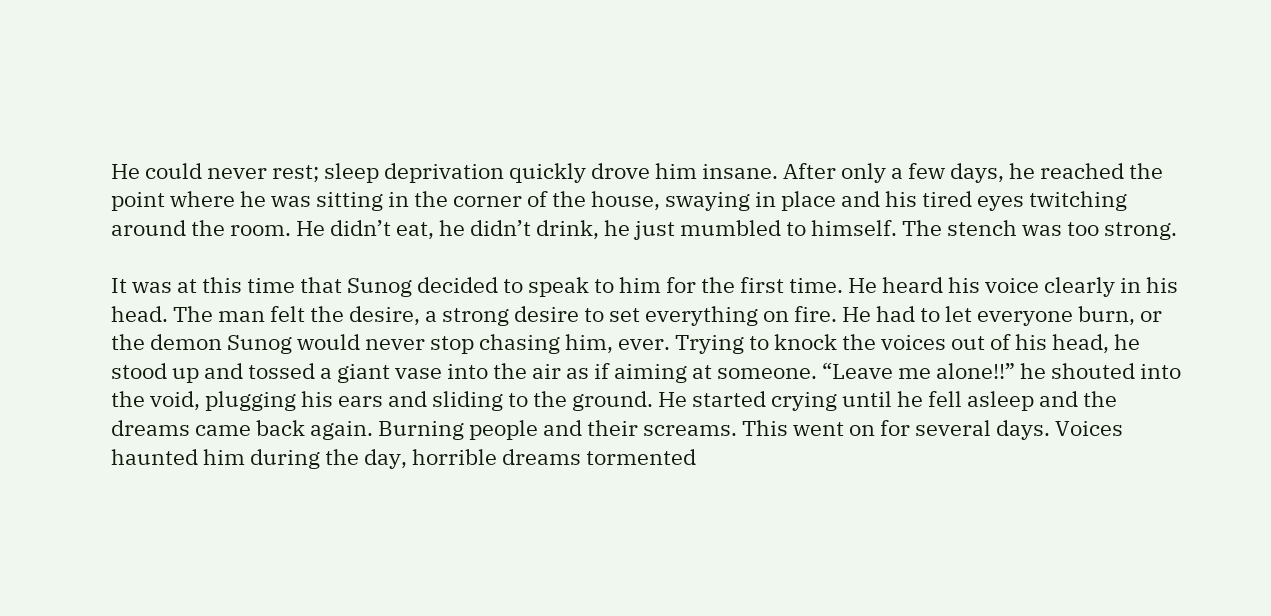He could never rest; sleep deprivation quickly drove him insane. After only a few days, he reached the point where he was sitting in the corner of the house, swaying in place and his tired eyes twitching around the room. He didn’t eat, he didn’t drink, he just mumbled to himself. The stench was too strong.

It was at this time that Sunog decided to speak to him for the first time. He heard his voice clearly in his head. The man felt the desire, a strong desire to set everything on fire. He had to let everyone burn, or the demon Sunog would never stop chasing him, ever. Trying to knock the voices out of his head, he stood up and tossed a giant vase into the air as if aiming at someone. “Leave me alone!!” he shouted into the void, plugging his ears and sliding to the ground. He started crying until he fell asleep and the dreams came back again. Burning people and their screams. This went on for several days. Voices haunted him during the day, horrible dreams tormented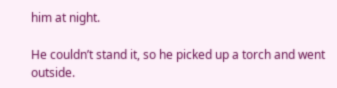him at night.

He couldn’t stand it, so he picked up a torch and went outside.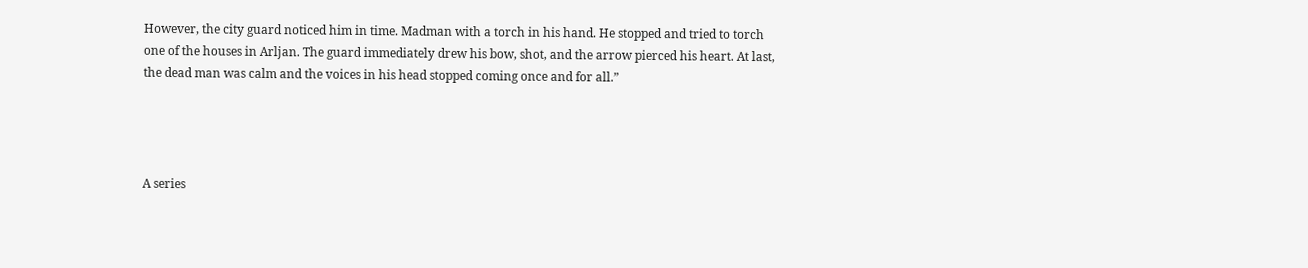However, the city guard noticed him in time. Madman with a torch in his hand. He stopped and tried to torch one of the houses in Arljan. The guard immediately drew his bow, shot, and the arrow pierced his heart. At last, the dead man was calm and the voices in his head stopped coming once and for all.”




A series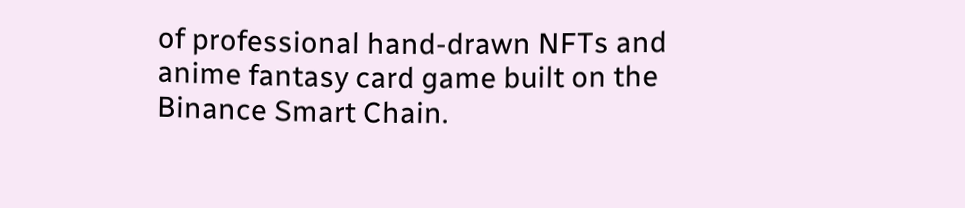of professional hand-drawn NFTs and anime fantasy card game built on the Binance Smart Chain.